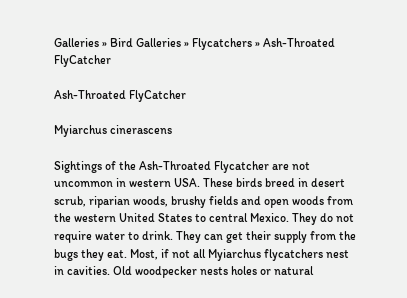Galleries » Bird Galleries » Flycatchers » Ash-Throated FlyCatcher

Ash-Throated FlyCatcher

Myiarchus cinerascens

Sightings of the Ash-Throated Flycatcher are not uncommon in western USA. These birds breed in desert scrub, riparian woods, brushy fields and open woods from the western United States to central Mexico. They do not require water to drink. They can get their supply from the bugs they eat. Most, if not all Myiarchus flycatchers nest in cavities. Old woodpecker nests holes or natural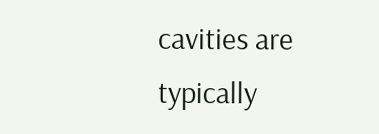cavities are typically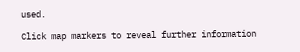used.

Click map markers to reveal further information